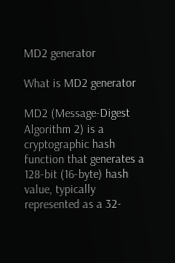MD2 generator

What is MD2 generator

MD2 (Message-Digest Algorithm 2) is a cryptographic hash function that generates a 128-bit (16-byte) hash value, typically represented as a 32-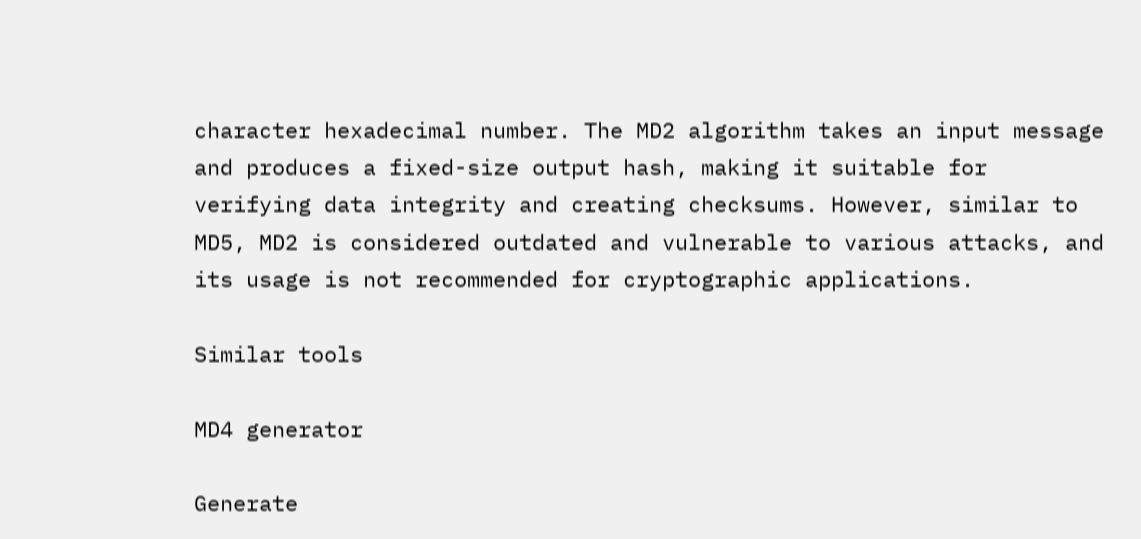character hexadecimal number. The MD2 algorithm takes an input message and produces a fixed-size output hash, making it suitable for verifying data integrity and creating checksums. However, similar to MD5, MD2 is considered outdated and vulnerable to various attacks, and its usage is not recommended for cryptographic applications.

Similar tools

MD4 generator

Generate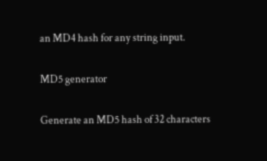an MD4 hash for any string input.

MD5 generator

Generate an MD5 hash of 32 characters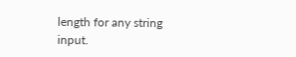length for any string input.